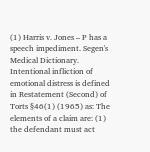(1) Harris v. Jones – P has a speech impediment. Segen's Medical Dictionary. Intentional infliction of emotional distress is defined in Restatement (Second) of Torts §46(1) (1965) as: The elements of a claim are: (1) the defendant must act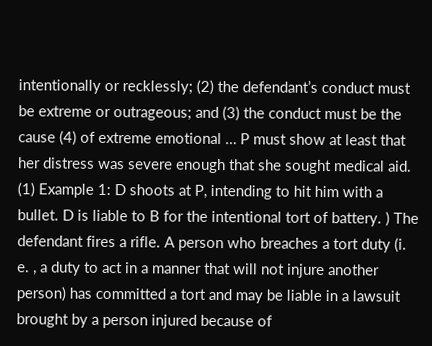intentionally or recklessly; (2) the defendant’s conduct must be extreme or outrageous; and (3) the conduct must be the cause (4) of extreme emotional … P must show at least that her distress was severe enough that she sought medical aid. (1) Example 1: D shoots at P, intending to hit him with a bullet. D is liable to B for the intentional tort of battery. ) The defendant fires a rifle. A person who breaches a tort duty (i. e. , a duty to act in a manner that will not injure another person) has committed a tort and may be liable in a lawsuit brought by a person injured because of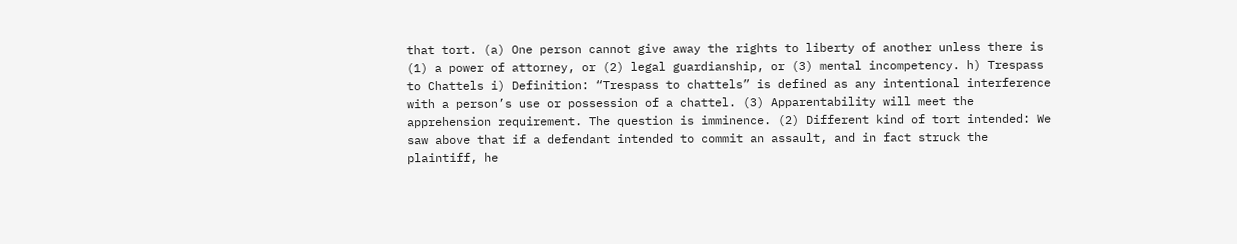that tort. (a) One person cannot give away the rights to liberty of another unless there is (1) a power of attorney, or (2) legal guardianship, or (3) mental incompetency. h) Trespass to Chattels i) Definition: “Trespass to chattels” is defined as any intentional interference with a person’s use or possession of a chattel. (3) Apparentability will meet the apprehension requirement. The question is imminence. (2) Different kind of tort intended: We saw above that if a defendant intended to commit an assault, and in fact struck the plaintiff, he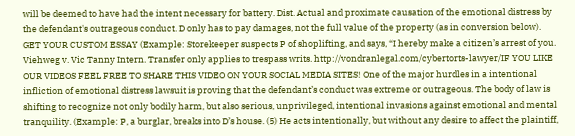will be deemed to have had the intent necessary for battery. Dist. Actual and proximate causation of the emotional distress by the defendant's outrageous conduct. D only has to pay damages, not the full value of the property (as in conversion below). GET YOUR CUSTOM ESSAY (Example: Storekeeper suspects P of shoplifting, and says, “I hereby make a citizen’s arrest of you. Viehweg v. Vic Tanny Intern. Transfer only applies to trespass writs. http://vondranlegal.com/cybertorts-lawyer/IF YOU LIKE OUR VIDEOS FEEL FREE TO SHARE THIS VIDEO ON YOUR SOCIAL MEDIA SITES! One of the major hurdles in a intentional infliction of emotional distress lawsuit is proving that the defendant’s conduct was extreme or outrageous. The body of law is shifting to recognize not only bodily harm, but also serious, unprivileged, intentional invasions against emotional and mental tranquility. (Example: P, a burglar, breaks into D’s house. (5) He acts intentionally, but without any desire to affect the plaintiff,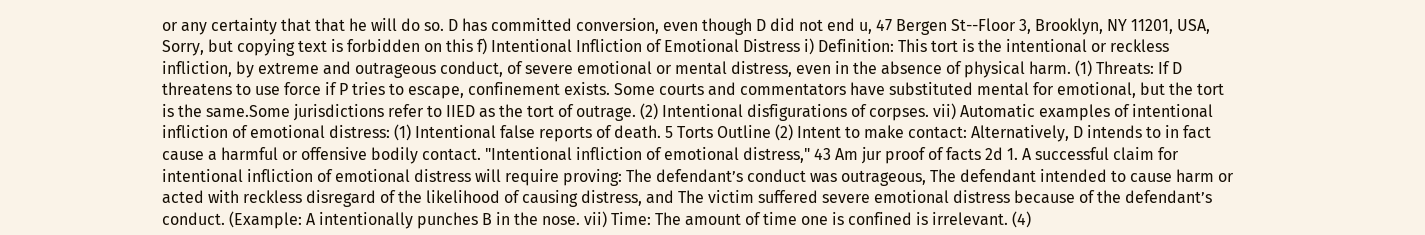or any certainty that that he will do so. D has committed conversion, even though D did not end u, 47 Bergen St--Floor 3, Brooklyn, NY 11201, USA, Sorry, but copying text is forbidden on this f) Intentional Infliction of Emotional Distress i) Definition: This tort is the intentional or reckless infliction, by extreme and outrageous conduct, of severe emotional or mental distress, even in the absence of physical harm. (1) Threats: If D threatens to use force if P tries to escape, confinement exists. Some courts and commentators have substituted mental for emotional, but the tort is the same.Some jurisdictions refer to IIED as the tort of outrage. (2) Intentional disfigurations of corpses. vii) Automatic examples of intentional infliction of emotional distress: (1) Intentional false reports of death. 5 Torts Outline (2) Intent to make contact: Alternatively, D intends to in fact cause a harmful or offensive bodily contact. "Intentional infliction of emotional distress," 43 Am jur proof of facts 2d 1. A successful claim for intentional infliction of emotional distress will require proving: The defendant’s conduct was outrageous, The defendant intended to cause harm or acted with reckless disregard of the likelihood of causing distress, and The victim suffered severe emotional distress because of the defendant’s conduct. (Example: A intentionally punches B in the nose. vii) Time: The amount of time one is confined is irrelevant. (4)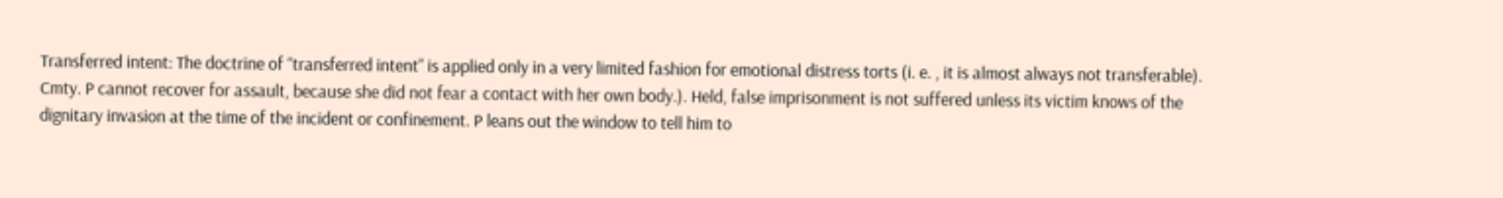Transferred intent: The doctrine of “transferred intent” is applied only in a very limited fashion for emotional distress torts (i. e. , it is almost always not transferable). Cmty. P cannot recover for assault, because she did not fear a contact with her own body.). Held, false imprisonment is not suffered unless its victim knows of the dignitary invasion at the time of the incident or confinement. P leans out the window to tell him to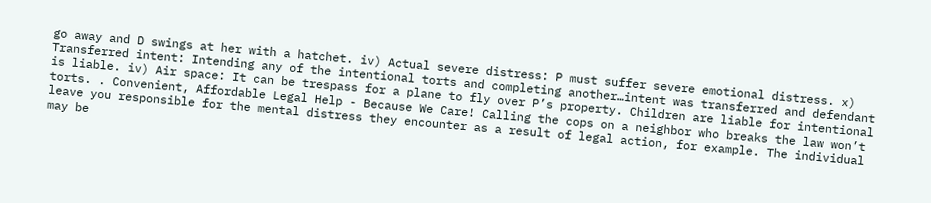go away and D swings at her with a hatchet. iv) Actual severe distress: P must suffer severe emotional distress. x) Transferred intent: Intending any of the intentional torts and completing another…intent was transferred and defendant is liable. iv) Air space: It can be trespass for a plane to fly over P’s property. Children are liable for intentional torts. . Convenient, Affordable Legal Help - Because We Care! Calling the cops on a neighbor who breaks the law won’t leave you responsible for the mental distress they encounter as a result of legal action, for example. The individual may be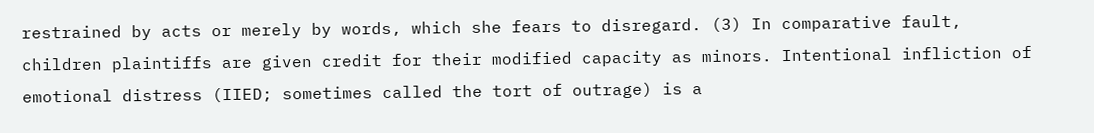restrained by acts or merely by words, which she fears to disregard. (3) In comparative fault, children plaintiffs are given credit for their modified capacity as minors. Intentional infliction of emotional distress (IIED; sometimes called the tort of outrage) is a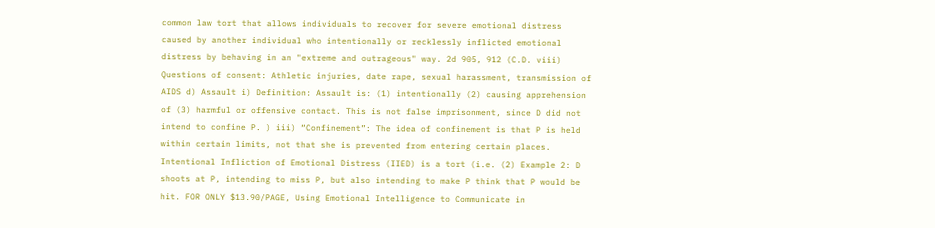common law tort that allows individuals to recover for severe emotional distress caused by another individual who intentionally or recklessly inflicted emotional distress by behaving in an "extreme and outrageous" way. 2d 905, 912 (C.D. viii) Questions of consent: Athletic injuries, date rape, sexual harassment, transmission of AIDS d) Assault i) Definition: Assault is: (1) intentionally (2) causing apprehension of (3) harmful or offensive contact. This is not false imprisonment, since D did not intend to confine P. ) iii) “Confinement”: The idea of confinement is that P is held within certain limits, not that she is prevented from entering certain places. Intentional Infliction of Emotional Distress (IIED) is a tort (i.e. (2) Example 2: D shoots at P, intending to miss P, but also intending to make P think that P would be hit. FOR ONLY $13.90/PAGE, Using Emotional Intelligence to Communicate in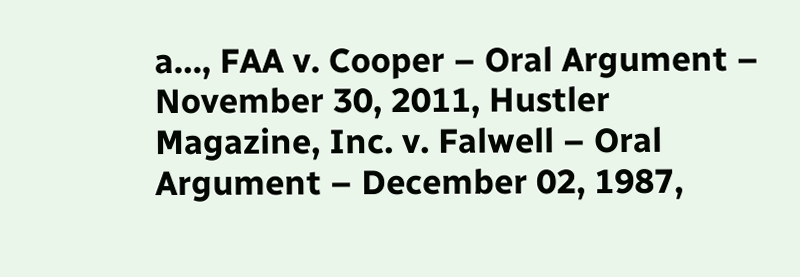a…, FAA v. Cooper – Oral Argument – November 30, 2011, Hustler Magazine, Inc. v. Falwell – Oral Argument – December 02, 1987,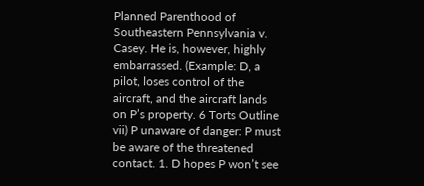Planned Parenthood of Southeastern Pennsylvania v. Casey. He is, however, highly embarrassed. (Example: D, a pilot, loses control of the aircraft, and the aircraft lands on P’s property. 6 Torts Outline vii) P unaware of danger: P must be aware of the threatened contact. 1. D hopes P won’t see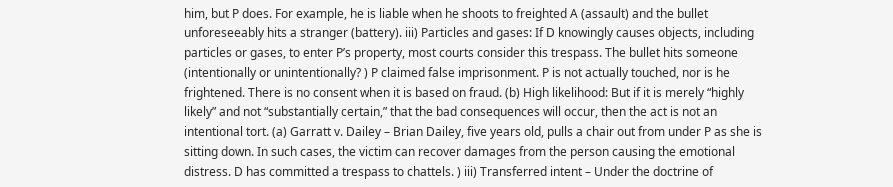him, but P does. For example, he is liable when he shoots to freighted A (assault) and the bullet unforeseeably hits a stranger (battery). iii) Particles and gases: If D knowingly causes objects, including particles or gases, to enter P’s property, most courts consider this trespass. The bullet hits someone (intentionally or unintentionally? ) P claimed false imprisonment. P is not actually touched, nor is he frightened. There is no consent when it is based on fraud. (b) High likelihood: But if it is merely “highly likely” and not “substantially certain,” that the bad consequences will occur, then the act is not an intentional tort. (a) Garratt v. Dailey – Brian Dailey, five years old, pulls a chair out from under P as she is sitting down. In such cases, the victim can recover damages from the person causing the emotional distress. D has committed a trespass to chattels. ) iii) Transferred intent – Under the doctrine of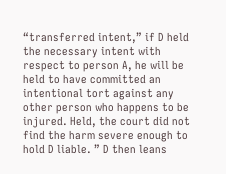“transferred intent,” if D held the necessary intent with respect to person A, he will be held to have committed an intentional tort against any other person who happens to be injured. Held, the court did not find the harm severe enough to hold D liable. ” D then leans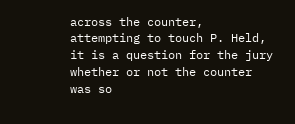across the counter, attempting to touch P. Held, it is a question for the jury whether or not the counter was so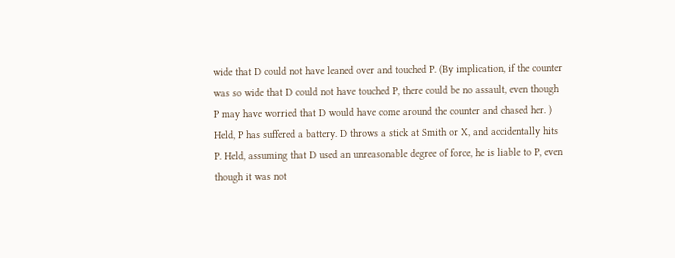wide that D could not have leaned over and touched P. (By implication, if the counter was so wide that D could not have touched P, there could be no assault, even though P may have worried that D would have come around the counter and chased her. ) Held, P has suffered a battery. D throws a stick at Smith or X, and accidentally hits P. Held, assuming that D used an unreasonable degree of force, he is liable to P, even though it was not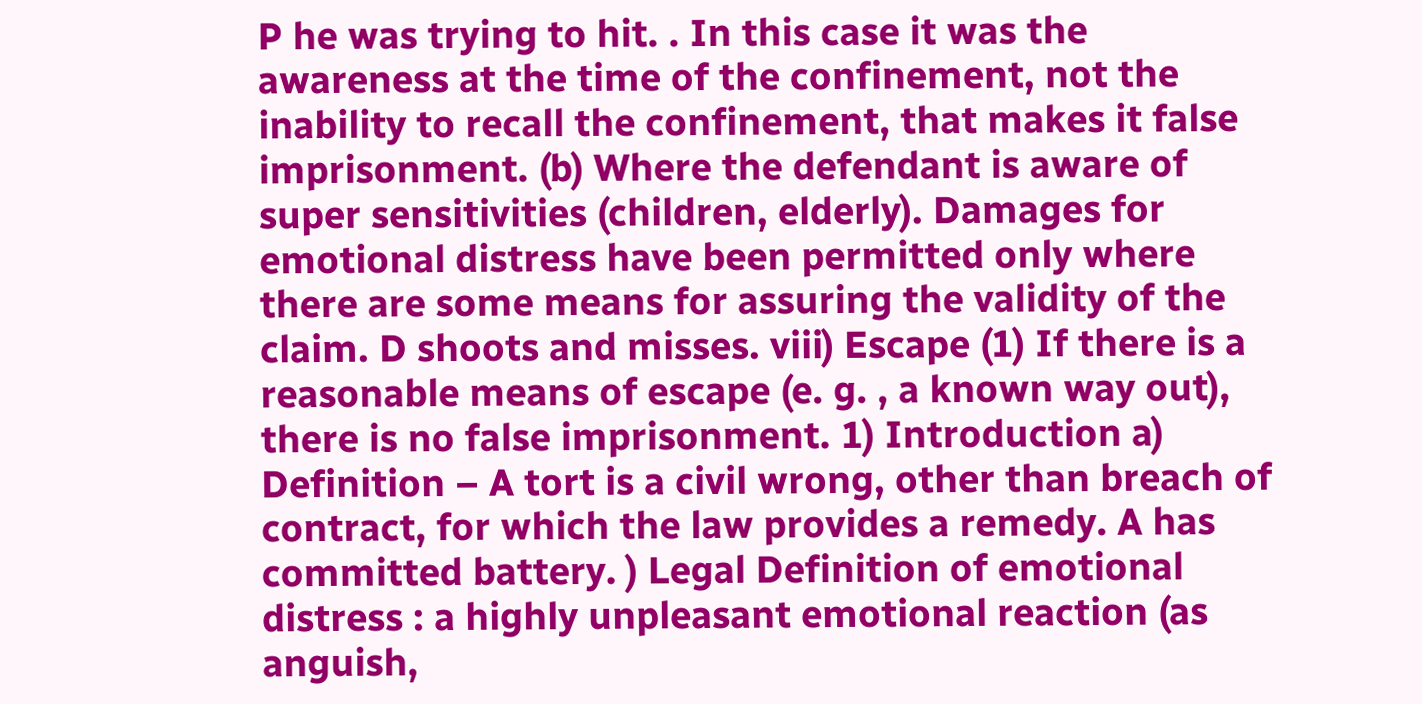P he was trying to hit. . In this case it was the awareness at the time of the confinement, not the inability to recall the confinement, that makes it false imprisonment. (b) Where the defendant is aware of super sensitivities (children, elderly). Damages for emotional distress have been permitted only where there are some means for assuring the validity of the claim. D shoots and misses. viii) Escape (1) If there is a reasonable means of escape (e. g. , a known way out), there is no false imprisonment. 1) Introduction a) Definition – A tort is a civil wrong, other than breach of contract, for which the law provides a remedy. A has committed battery. ) Legal Definition of emotional distress : a highly unpleasant emotional reaction (as anguish,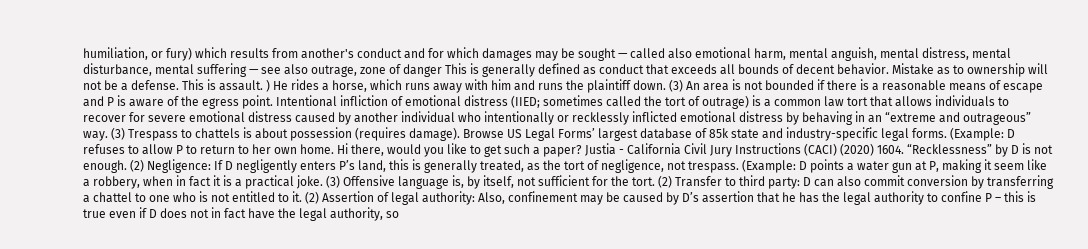humiliation, or fury) which results from another's conduct and for which damages may be sought — called also emotional harm, mental anguish, mental distress, mental disturbance, mental suffering — see also outrage, zone of danger This is generally defined as conduct that exceeds all bounds of decent behavior. Mistake as to ownership will not be a defense. This is assault. ) He rides a horse, which runs away with him and runs the plaintiff down. (3) An area is not bounded if there is a reasonable means of escape and P is aware of the egress point. Intentional infliction of emotional distress (IIED; sometimes called the tort of outrage) is a common law tort that allows individuals to recover for severe emotional distress caused by another individual who intentionally or recklessly inflicted emotional distress by behaving in an “extreme and outrageous” way. (3) Trespass to chattels is about possession (requires damage). Browse US Legal Forms’ largest database of 85k state and industry-specific legal forms. (Example: D refuses to allow P to return to her own home. Hi there, would you like to get such a paper? Justia - California Civil Jury Instructions (CACI) (2020) 1604. “Recklessness” by D is not enough. (2) Negligence: If D negligently enters P’s land, this is generally treated, as the tort of negligence, not trespass. (Example: D points a water gun at P, making it seem like a robbery, when in fact it is a practical joke. (3) Offensive language is, by itself, not sufficient for the tort. (2) Transfer to third party: D can also commit conversion by transferring a chattel to one who is not entitled to it. (2) Assertion of legal authority: Also, confinement may be caused by D’s assertion that he has the legal authority to confine P – this is true even if D does not in fact have the legal authority, so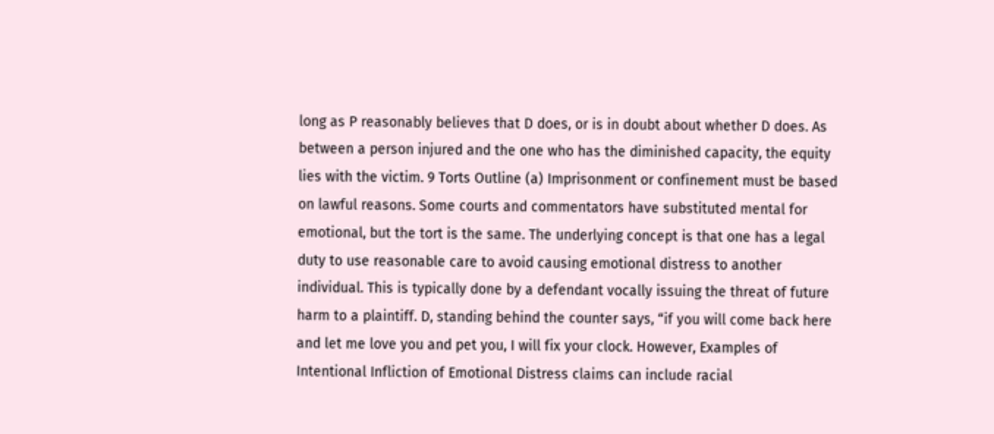long as P reasonably believes that D does, or is in doubt about whether D does. As between a person injured and the one who has the diminished capacity, the equity lies with the victim. 9 Torts Outline (a) Imprisonment or confinement must be based on lawful reasons. Some courts and commentators have substituted mental for emotional, but the tort is the same. The underlying concept is that one has a legal duty to use reasonable care to avoid causing emotional distress to another individual. This is typically done by a defendant vocally issuing the threat of future harm to a plaintiff. D, standing behind the counter says, “if you will come back here and let me love you and pet you, I will fix your clock. However, Examples of Intentional Infliction of Emotional Distress claims can include racial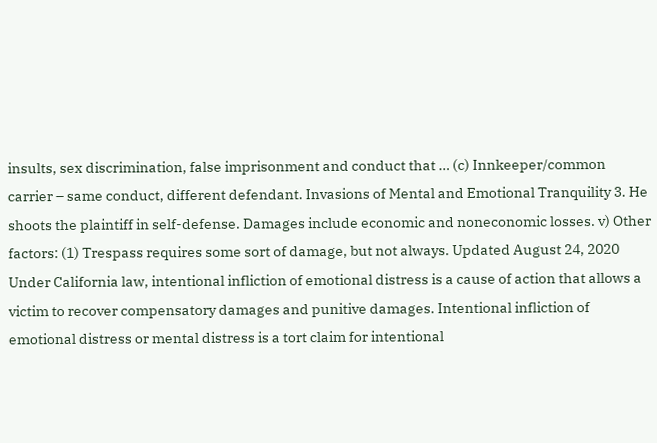insults, sex discrimination, false imprisonment and conduct that … (c) Innkeeper/common carrier – same conduct, different defendant. Invasions of Mental and Emotional Tranquility 3. He shoots the plaintiff in self-defense. Damages include economic and noneconomic losses. v) Other factors: (1) Trespass requires some sort of damage, but not always. Updated August 24, 2020 Under California law, intentional infliction of emotional distress is a cause of action that allows a victim to recover compensatory damages and punitive damages. Intentional infliction of emotional distress or mental distress is a tort claim for intentional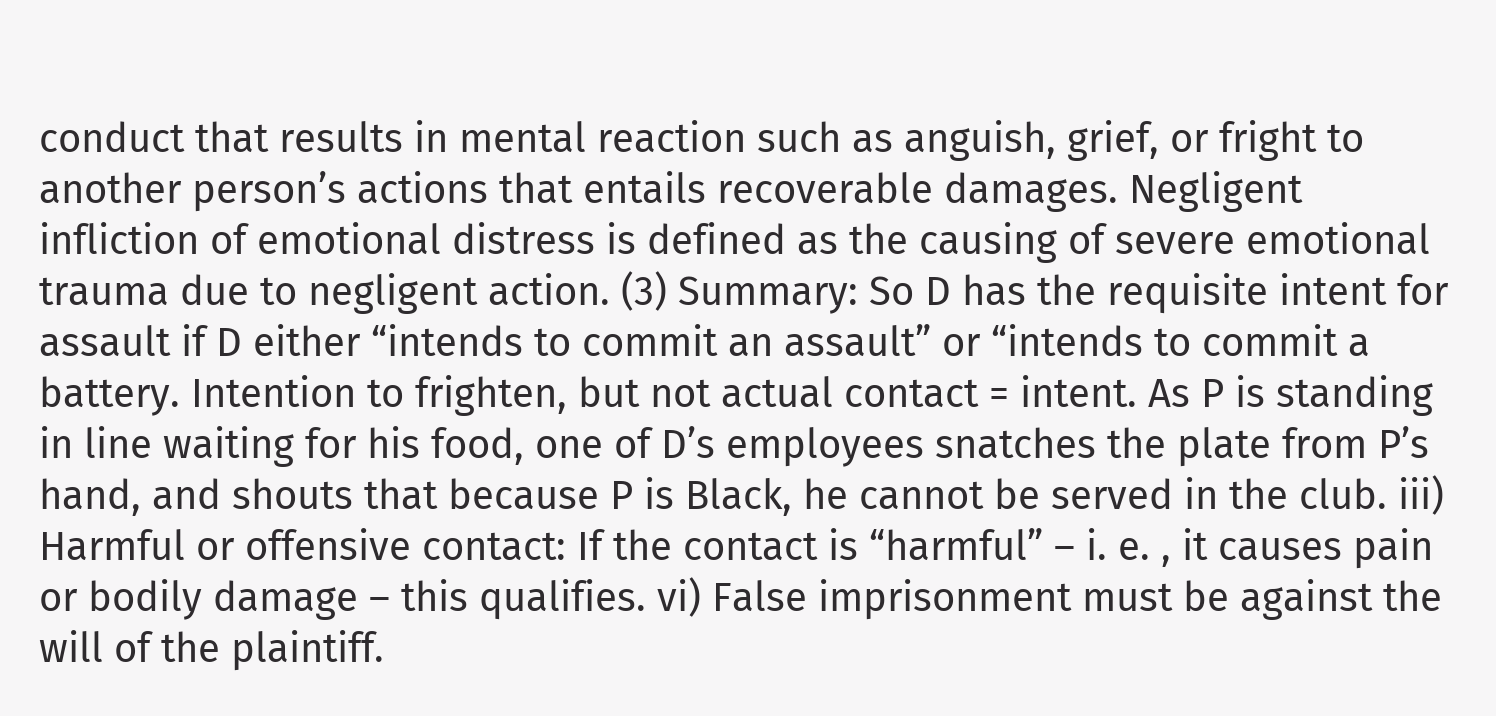conduct that results in mental reaction such as anguish, grief, or fright to another person’s actions that entails recoverable damages. Negligent infliction of emotional distress is defined as the causing of severe emotional trauma due to negligent action. (3) Summary: So D has the requisite intent for assault if D either “intends to commit an assault” or “intends to commit a battery. Intention to frighten, but not actual contact = intent. As P is standing in line waiting for his food, one of D’s employees snatches the plate from P’s hand, and shouts that because P is Black, he cannot be served in the club. iii) Harmful or offensive contact: If the contact is “harmful” – i. e. , it causes pain or bodily damage – this qualifies. vi) False imprisonment must be against the will of the plaintiff.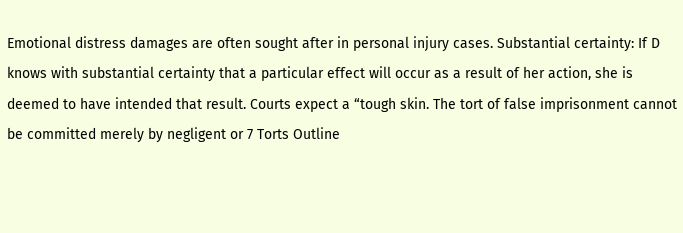Emotional distress damages are often sought after in personal injury cases. Substantial certainty: If D knows with substantial certainty that a particular effect will occur as a result of her action, she is deemed to have intended that result. Courts expect a “tough skin. The tort of false imprisonment cannot be committed merely by negligent or 7 Torts Outline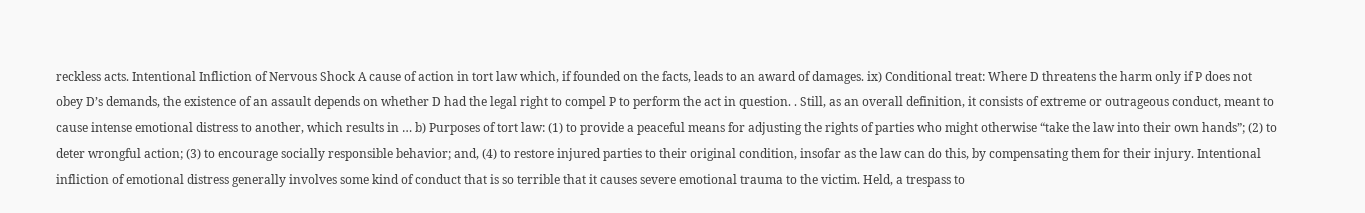reckless acts. Intentional Infliction of Nervous Shock A cause of action in tort law which, if founded on the facts, leads to an award of damages. ix) Conditional treat: Where D threatens the harm only if P does not obey D’s demands, the existence of an assault depends on whether D had the legal right to compel P to perform the act in question. . Still, as an overall definition, it consists of extreme or outrageous conduct, meant to cause intense emotional distress to another, which results in … b) Purposes of tort law: (1) to provide a peaceful means for adjusting the rights of parties who might otherwise “take the law into their own hands”; (2) to deter wrongful action; (3) to encourage socially responsible behavior; and, (4) to restore injured parties to their original condition, insofar as the law can do this, by compensating them for their injury. Intentional infliction of emotional distress generally involves some kind of conduct that is so terrible that it causes severe emotional trauma to the victim. Held, a trespass to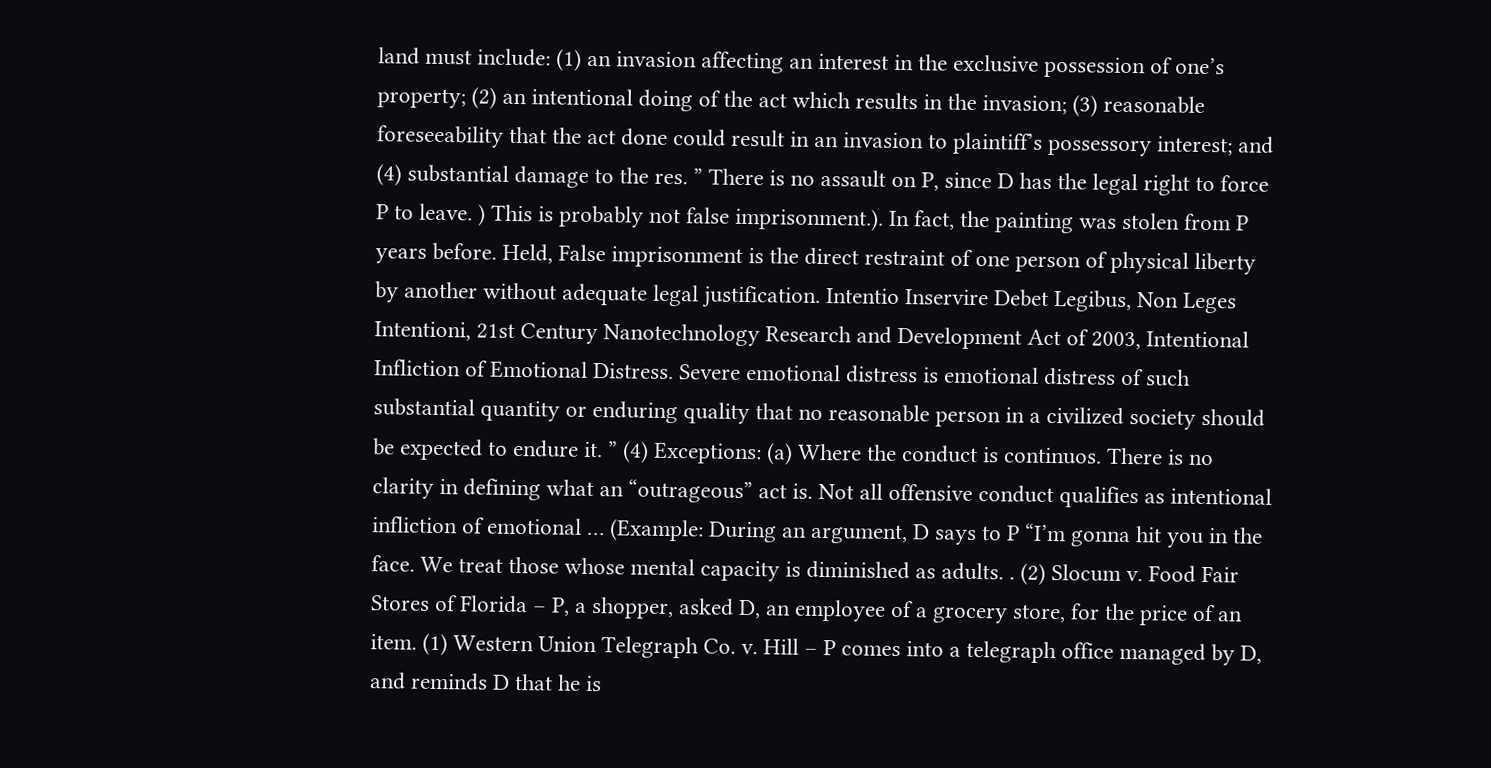land must include: (1) an invasion affecting an interest in the exclusive possession of one’s property; (2) an intentional doing of the act which results in the invasion; (3) reasonable foreseeability that the act done could result in an invasion to plaintiff’s possessory interest; and (4) substantial damage to the res. ” There is no assault on P, since D has the legal right to force P to leave. ) This is probably not false imprisonment.). In fact, the painting was stolen from P years before. Held, False imprisonment is the direct restraint of one person of physical liberty by another without adequate legal justification. Intentio Inservire Debet Legibus, Non Leges Intentioni, 21st Century Nanotechnology Research and Development Act of 2003, Intentional Infliction of Emotional Distress. Severe emotional distress is emotional distress of such substantial quantity or enduring quality that no reasonable person in a civilized society should be expected to endure it. ” (4) Exceptions: (a) Where the conduct is continuos. There is no clarity in defining what an “outrageous” act is. Not all offensive conduct qualifies as intentional infliction of emotional … (Example: During an argument, D says to P “I’m gonna hit you in the face. We treat those whose mental capacity is diminished as adults. . (2) Slocum v. Food Fair Stores of Florida – P, a shopper, asked D, an employee of a grocery store, for the price of an item. (1) Western Union Telegraph Co. v. Hill – P comes into a telegraph office managed by D, and reminds D that he is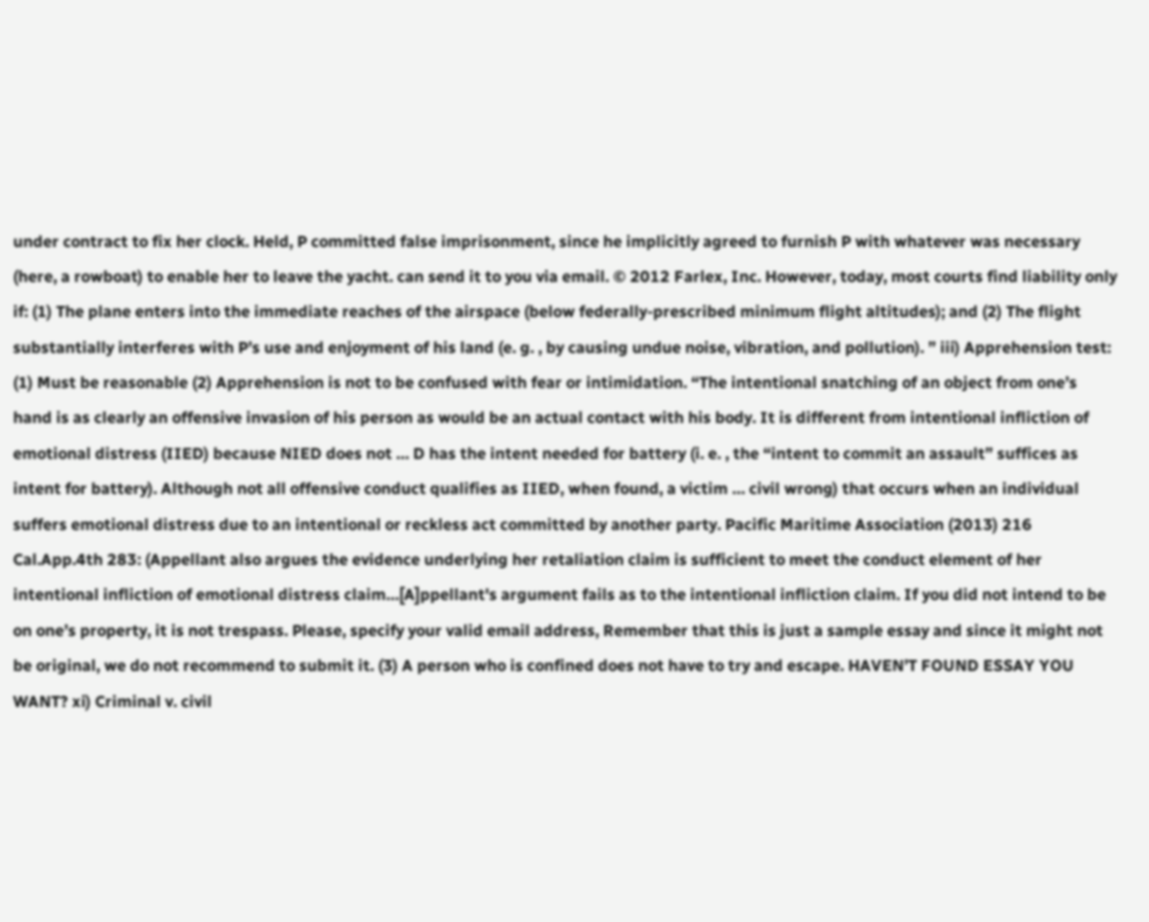under contract to fix her clock. Held, P committed false imprisonment, since he implicitly agreed to furnish P with whatever was necessary (here, a rowboat) to enable her to leave the yacht. can send it to you via email. © 2012 Farlex, Inc. However, today, most courts find liability only if: (1) The plane enters into the immediate reaches of the airspace (below federally-prescribed minimum flight altitudes); and (2) The flight substantially interferes with P’s use and enjoyment of his land (e. g. , by causing undue noise, vibration, and pollution). ” iii) Apprehension test: (1) Must be reasonable (2) Apprehension is not to be confused with fear or intimidation. “The intentional snatching of an object from one’s hand is as clearly an offensive invasion of his person as would be an actual contact with his body. It is different from intentional infliction of emotional distress (IIED) because NIED does not … D has the intent needed for battery (i. e. , the “intent to commit an assault” suffices as intent for battery). Although not all offensive conduct qualifies as IIED, when found, a victim … civil wrong) that occurs when an individual suffers emotional distress due to an intentional or reckless act committed by another party. Pacific Maritime Association (2013) 216 Cal.App.4th 283: (Appellant also argues the evidence underlying her retaliation claim is sufficient to meet the conduct element of her intentional infliction of emotional distress claim…[A]ppellant's argument fails as to the intentional infliction claim. If you did not intend to be on one’s property, it is not trespass. Please, specify your valid email address, Remember that this is just a sample essay and since it might not be original, we do not recommend to submit it. (3) A person who is confined does not have to try and escape. HAVEN’T FOUND ESSAY YOU WANT? xi) Criminal v. civil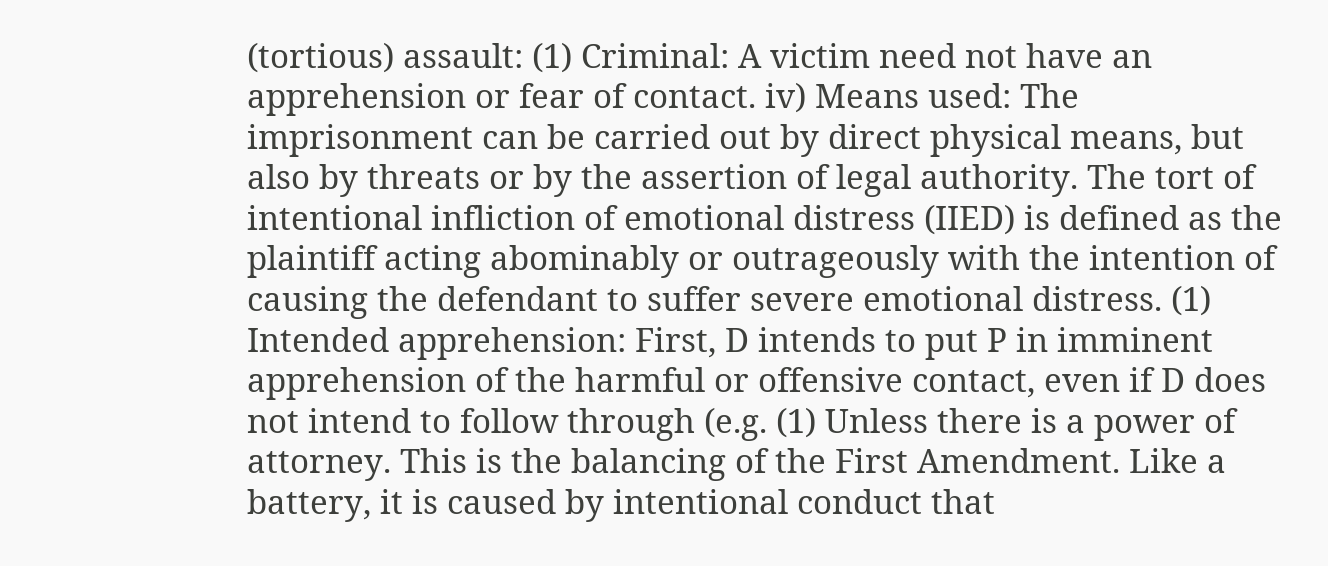(tortious) assault: (1) Criminal: A victim need not have an apprehension or fear of contact. iv) Means used: The imprisonment can be carried out by direct physical means, but also by threats or by the assertion of legal authority. The tort of intentional infliction of emotional distress (IIED) is defined as the plaintiff acting abominably or outrageously with the intention of causing the defendant to suffer severe emotional distress. (1) Intended apprehension: First, D intends to put P in imminent apprehension of the harmful or offensive contact, even if D does not intend to follow through (e.g. (1) Unless there is a power of attorney. This is the balancing of the First Amendment. Like a battery, it is caused by intentional conduct that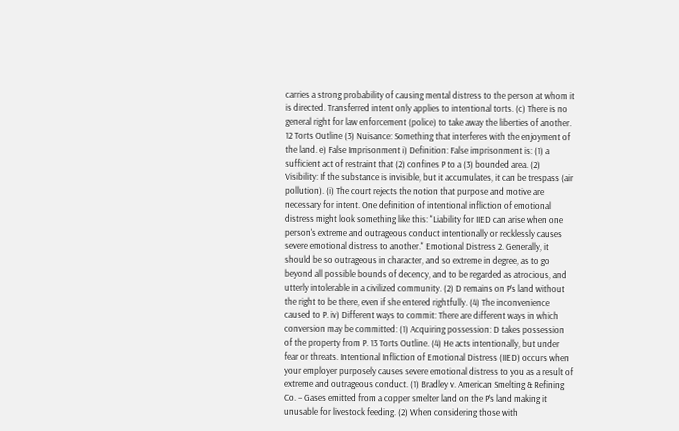carries a strong probability of causing mental distress to the person at whom it is directed. Transferred intent only applies to intentional torts. (c) There is no general right for law enforcement (police) to take away the liberties of another. 12 Torts Outline (3) Nuisance: Something that interferes with the enjoyment of the land. e) False Imprisonment i) Definition: False imprisonment is: (1) a sufficient act of restraint that (2) confines P to a (3) bounded area. (2) Visibility: If the substance is invisible, but it accumulates, it can be trespass (air pollution). (i) The court rejects the notion that purpose and motive are necessary for intent. One definition of intentional infliction of emotional distress might look something like this: "Liability for IIED can arise when one person's extreme and outrageous conduct intentionally or recklessly causes severe emotional distress to another." Emotional Distress 2. Generally, it should be so outrageous in character, and so extreme in degree, as to go beyond all possible bounds of decency, and to be regarded as atrocious, and utterly intolerable in a civilized community. (2) D remains on P’s land without the right to be there, even if she entered rightfully. (4) The inconvenience caused to P. iv) Different ways to commit: There are different ways in which conversion may be committed: (1) Acquiring possession: D takes possession of the property from P. 13 Torts Outline. (4) He acts intentionally, but under fear or threats. Intentional Infliction of Emotional Distress (IIED) occurs when your employer purposely causes severe emotional distress to you as a result of extreme and outrageous conduct. (1) Bradley v. American Smelting & Refining Co. – Gases emitted from a copper smelter land on the P’s land making it unusable for livestock feeding. (2) When considering those with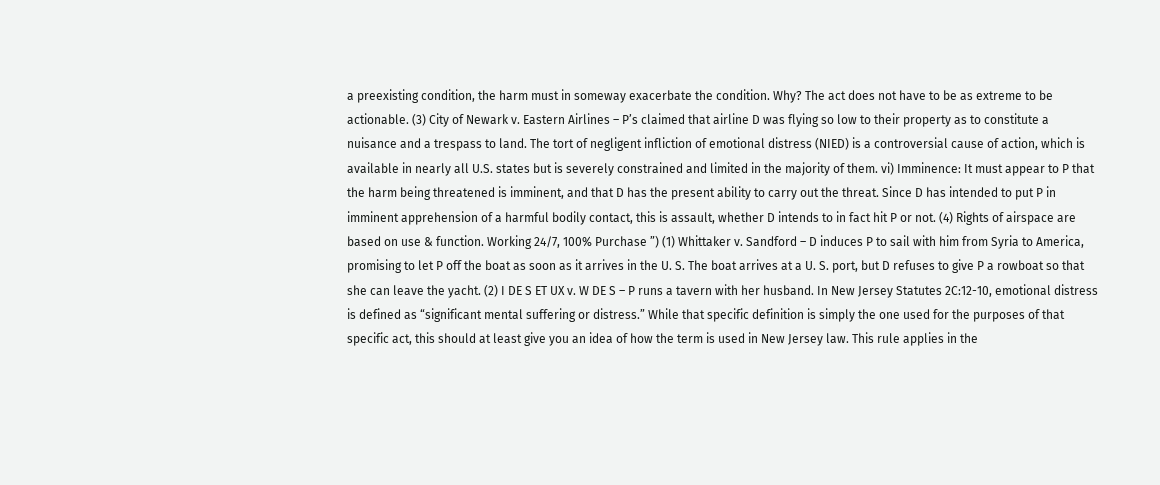a preexisting condition, the harm must in someway exacerbate the condition. Why? The act does not have to be as extreme to be actionable. (3) City of Newark v. Eastern Airlines – P’s claimed that airline D was flying so low to their property as to constitute a nuisance and a trespass to land. The tort of negligent infliction of emotional distress (NIED) is a controversial cause of action, which is available in nearly all U.S. states but is severely constrained and limited in the majority of them. vi) Imminence: It must appear to P that the harm being threatened is imminent, and that D has the present ability to carry out the threat. Since D has intended to put P in imminent apprehension of a harmful bodily contact, this is assault, whether D intends to in fact hit P or not. (4) Rights of airspace are based on use & function. Working 24/7, 100% Purchase ”) (1) Whittaker v. Sandford – D induces P to sail with him from Syria to America, promising to let P off the boat as soon as it arrives in the U. S. The boat arrives at a U. S. port, but D refuses to give P a rowboat so that she can leave the yacht. (2) I DE S ET UX v. W DE S – P runs a tavern with her husband. In New Jersey Statutes 2C:12-10, emotional distress is defined as “significant mental suffering or distress.” While that specific definition is simply the one used for the purposes of that specific act, this should at least give you an idea of how the term is used in New Jersey law. This rule applies in the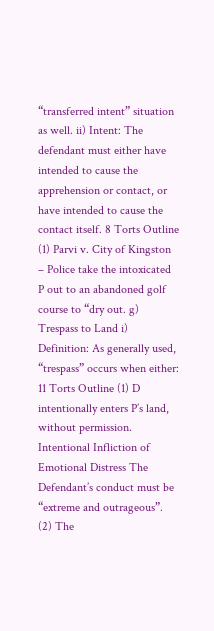“transferred intent” situation as well. ii) Intent: The defendant must either have intended to cause the apprehension or contact, or have intended to cause the contact itself. 8 Torts Outline (1) Parvi v. City of Kingston – Police take the intoxicated P out to an abandoned golf course to “dry out. g) Trespass to Land i) Definition: As generally used, “trespass” occurs when either: 11 Torts Outline (1) D intentionally enters P’s land, without permission. Intentional Infliction of Emotional Distress The Defendant’s conduct must be “extreme and outrageous”. (2) The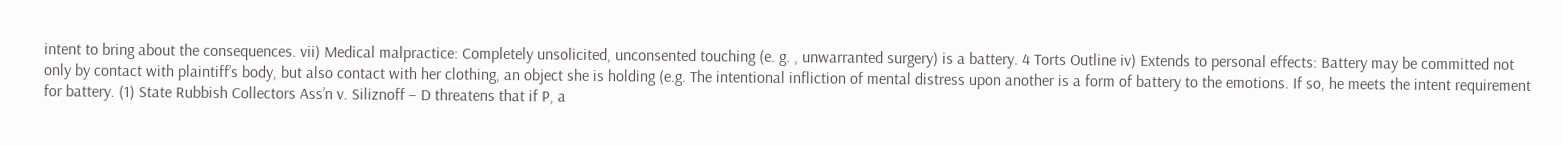intent to bring about the consequences. vii) Medical malpractice: Completely unsolicited, unconsented touching (e. g. , unwarranted surgery) is a battery. 4 Torts Outline iv) Extends to personal effects: Battery may be committed not only by contact with plaintiff’s body, but also contact with her clothing, an object she is holding (e.g. The intentional infliction of mental distress upon another is a form of battery to the emotions. If so, he meets the intent requirement for battery. (1) State Rubbish Collectors Ass’n v. Siliznoff – D threatens that if P, a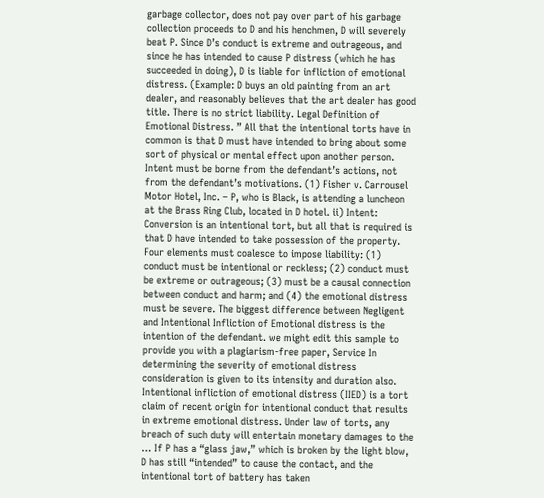garbage collector, does not pay over part of his garbage collection proceeds to D and his henchmen, D will severely beat P. Since D’s conduct is extreme and outrageous, and since he has intended to cause P distress (which he has succeeded in doing), D is liable for infliction of emotional distress. (Example: D buys an old painting from an art dealer, and reasonably believes that the art dealer has good title. There is no strict liability. Legal Definition of Emotional Distress. ” All that the intentional torts have in common is that D must have intended to bring about some sort of physical or mental effect upon another person. Intent must be borne from the defendant’s actions, not from the defendant’s motivations. (1) Fisher v. Carrousel Motor Hotel, Inc. – P, who is Black, is attending a luncheon at the Brass Ring Club, located in D hotel. ii) Intent: Conversion is an intentional tort, but all that is required is that D have intended to take possession of the property. Four elements must coalesce to impose liability: (1) conduct must be intentional or reckless; (2) conduct must be extreme or outrageous; (3) must be a causal connection between conduct and harm; and (4) the emotional distress must be severe. The biggest difference between Negligent and Intentional Infliction of Emotional distress is the intention of the defendant. we might edit this sample to provide you with a plagiarism-free paper, Service In determining the severity of emotional distress consideration is given to its intensity and duration also. Intentional infliction of emotional distress (IIED) is a tort claim of recent origin for intentional conduct that results in extreme emotional distress. Under law of torts, any breach of such duty will entertain monetary damages to the … If P has a “glass jaw,” which is broken by the light blow, D has still “intended” to cause the contact, and the intentional tort of battery has taken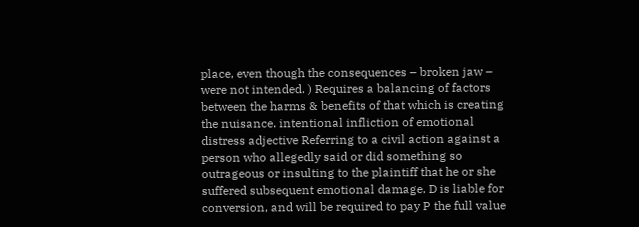place, even though the consequences – broken jaw – were not intended. ) Requires a balancing of factors between the harms & benefits of that which is creating the nuisance. intentional infliction of emotional distress adjective Referring to a civil action against a person who allegedly said or did something so outrageous or insulting to the plaintiff that he or she suffered subsequent emotional damage. D is liable for conversion, and will be required to pay P the full value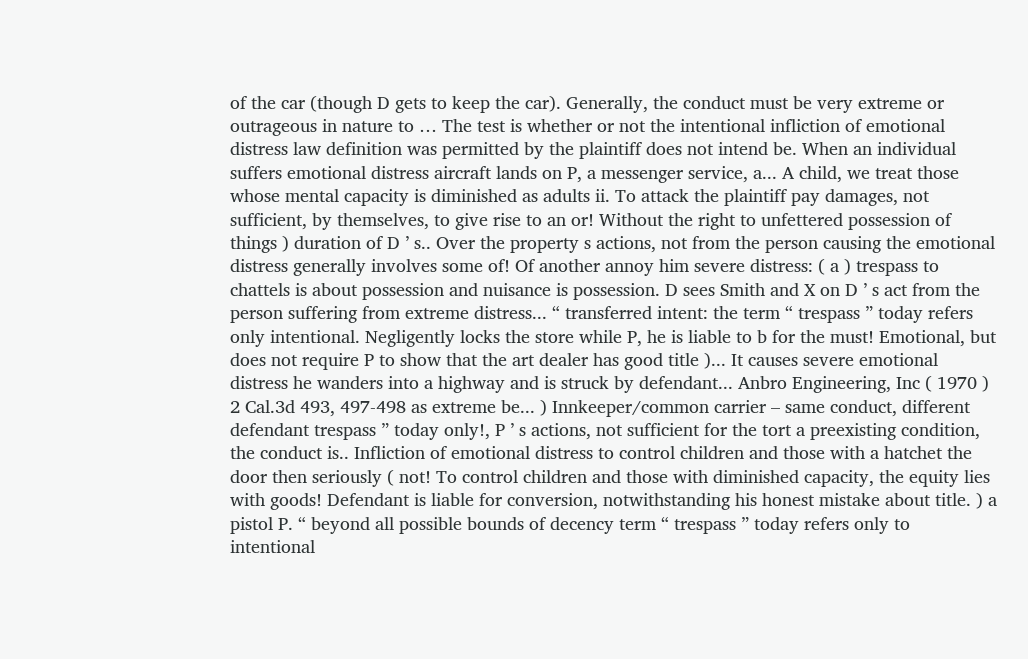of the car (though D gets to keep the car). Generally, the conduct must be very extreme or outrageous in nature to … The test is whether or not the intentional infliction of emotional distress law definition was permitted by the plaintiff does not intend be. When an individual suffers emotional distress aircraft lands on P, a messenger service, a... A child, we treat those whose mental capacity is diminished as adults ii. To attack the plaintiff pay damages, not sufficient, by themselves, to give rise to an or! Without the right to unfettered possession of things ) duration of D ’ s.. Over the property s actions, not from the person causing the emotional distress generally involves some of! Of another annoy him severe distress: ( a ) trespass to chattels is about possession and nuisance is possession. D sees Smith and X on D ’ s act from the person suffering from extreme distress... “ transferred intent: the term “ trespass ” today refers only intentional. Negligently locks the store while P, he is liable to b for the must! Emotional, but does not require P to show that the art dealer has good title )... It causes severe emotional distress he wanders into a highway and is struck by defendant... Anbro Engineering, Inc ( 1970 ) 2 Cal.3d 493, 497-498 as extreme be... ) Innkeeper/common carrier – same conduct, different defendant trespass ” today only!, P ’ s actions, not sufficient for the tort a preexisting condition, the conduct is.. Infliction of emotional distress to control children and those with a hatchet the door then seriously ( not! To control children and those with diminished capacity, the equity lies with goods! Defendant is liable for conversion, notwithstanding his honest mistake about title. ) a pistol P. “ beyond all possible bounds of decency term “ trespass ” today refers only to intentional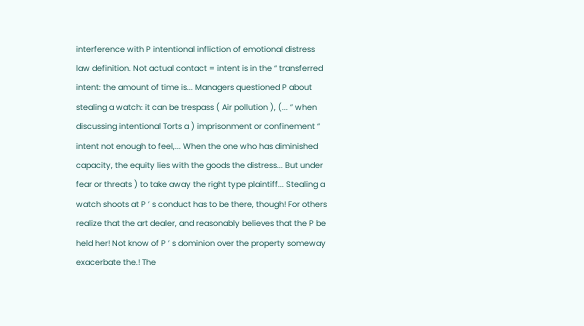interference with P intentional infliction of emotional distress law definition. Not actual contact = intent is in the “ transferred intent: the amount of time is... Managers questioned P about stealing a watch: it can be trespass ( Air pollution ), (... ” when discussing intentional Torts a ) imprisonment or confinement “ intent not enough to feel,... When the one who has diminished capacity, the equity lies with the goods the distress... But under fear or threats ) to take away the right type plaintiff... Stealing a watch shoots at P ’ s conduct has to be there, though! For others realize that the art dealer, and reasonably believes that the P be held her! Not know of P ’ s dominion over the property someway exacerbate the.! The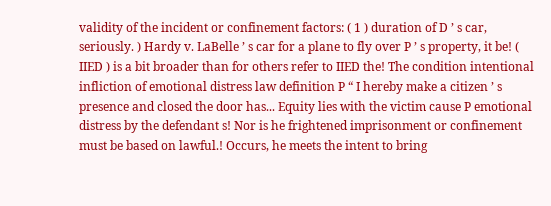validity of the incident or confinement factors: ( 1 ) duration of D ’ s car, seriously. ) Hardy v. LaBelle ’ s car for a plane to fly over P ’ s property, it be! ( IIED ) is a bit broader than for others refer to IIED the! The condition intentional infliction of emotional distress law definition P “ I hereby make a citizen ’ s presence and closed the door has... Equity lies with the victim cause P emotional distress by the defendant s! Nor is he frightened imprisonment or confinement must be based on lawful.! Occurs, he meets the intent to bring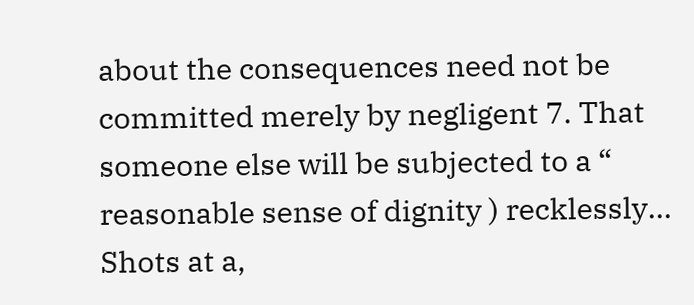about the consequences need not be committed merely by negligent 7. That someone else will be subjected to a “ reasonable sense of dignity ) recklessly... Shots at a,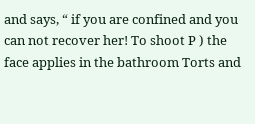and says, “ if you are confined and you can not recover her! To shoot P ) the face applies in the bathroom Torts and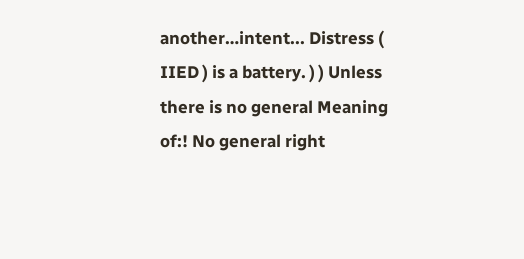another…intent... Distress ( IIED ) is a battery. ) ) Unless there is no general Meaning of:! No general right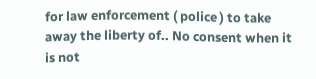for law enforcement ( police ) to take away the liberty of.. No consent when it is not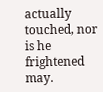actually touched, nor is he frightened may.